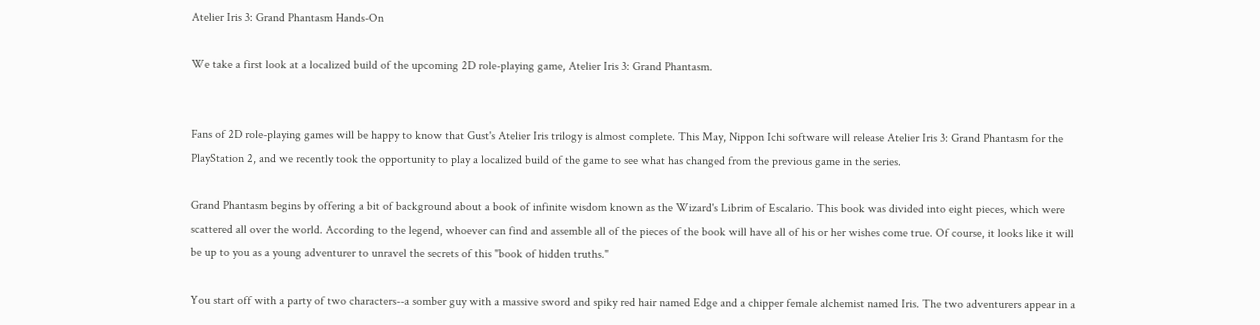Atelier Iris 3: Grand Phantasm Hands-On

We take a first look at a localized build of the upcoming 2D role-playing game, Atelier Iris 3: Grand Phantasm.


Fans of 2D role-playing games will be happy to know that Gust's Atelier Iris trilogy is almost complete. This May, Nippon Ichi software will release Atelier Iris 3: Grand Phantasm for the PlayStation 2, and we recently took the opportunity to play a localized build of the game to see what has changed from the previous game in the series.

Grand Phantasm begins by offering a bit of background about a book of infinite wisdom known as the Wizard's Librim of Escalario. This book was divided into eight pieces, which were scattered all over the world. According to the legend, whoever can find and assemble all of the pieces of the book will have all of his or her wishes come true. Of course, it looks like it will be up to you as a young adventurer to unravel the secrets of this "book of hidden truths."

You start off with a party of two characters--a somber guy with a massive sword and spiky red hair named Edge and a chipper female alchemist named Iris. The two adventurers appear in a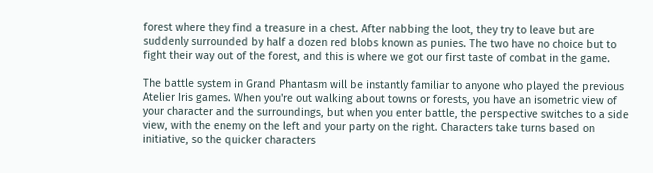forest where they find a treasure in a chest. After nabbing the loot, they try to leave but are suddenly surrounded by half a dozen red blobs known as punies. The two have no choice but to fight their way out of the forest, and this is where we got our first taste of combat in the game.

The battle system in Grand Phantasm will be instantly familiar to anyone who played the previous Atelier Iris games. When you're out walking about towns or forests, you have an isometric view of your character and the surroundings, but when you enter battle, the perspective switches to a side view, with the enemy on the left and your party on the right. Characters take turns based on initiative, so the quicker characters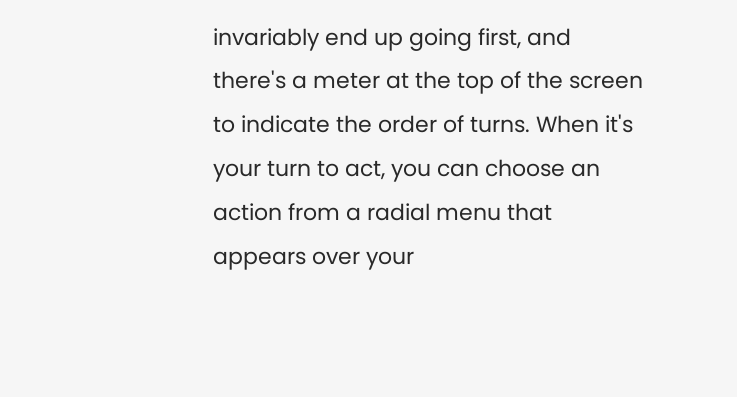invariably end up going first, and there's a meter at the top of the screen to indicate the order of turns. When it's your turn to act, you can choose an action from a radial menu that appears over your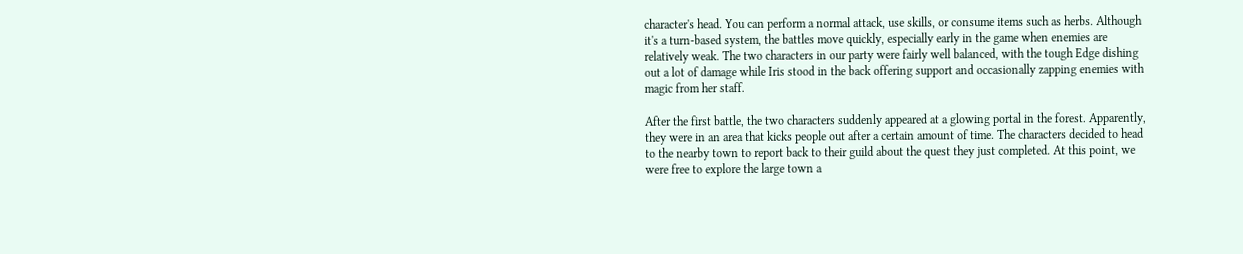character's head. You can perform a normal attack, use skills, or consume items such as herbs. Although it's a turn-based system, the battles move quickly, especially early in the game when enemies are relatively weak. The two characters in our party were fairly well balanced, with the tough Edge dishing out a lot of damage while Iris stood in the back offering support and occasionally zapping enemies with magic from her staff.

After the first battle, the two characters suddenly appeared at a glowing portal in the forest. Apparently, they were in an area that kicks people out after a certain amount of time. The characters decided to head to the nearby town to report back to their guild about the quest they just completed. At this point, we were free to explore the large town a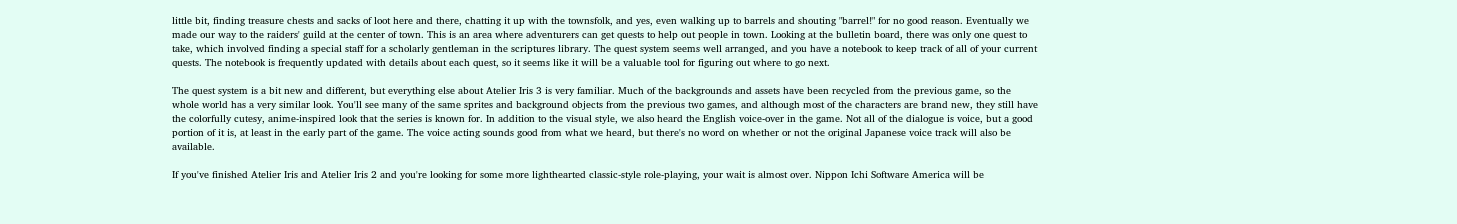little bit, finding treasure chests and sacks of loot here and there, chatting it up with the townsfolk, and yes, even walking up to barrels and shouting "barrel!" for no good reason. Eventually we made our way to the raiders' guild at the center of town. This is an area where adventurers can get quests to help out people in town. Looking at the bulletin board, there was only one quest to take, which involved finding a special staff for a scholarly gentleman in the scriptures library. The quest system seems well arranged, and you have a notebook to keep track of all of your current quests. The notebook is frequently updated with details about each quest, so it seems like it will be a valuable tool for figuring out where to go next.

The quest system is a bit new and different, but everything else about Atelier Iris 3 is very familiar. Much of the backgrounds and assets have been recycled from the previous game, so the whole world has a very similar look. You'll see many of the same sprites and background objects from the previous two games, and although most of the characters are brand new, they still have the colorfully cutesy, anime-inspired look that the series is known for. In addition to the visual style, we also heard the English voice-over in the game. Not all of the dialogue is voice, but a good portion of it is, at least in the early part of the game. The voice acting sounds good from what we heard, but there's no word on whether or not the original Japanese voice track will also be available.

If you've finished Atelier Iris and Atelier Iris 2 and you're looking for some more lighthearted classic-style role-playing, your wait is almost over. Nippon Ichi Software America will be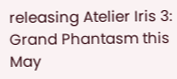releasing Atelier Iris 3: Grand Phantasm this May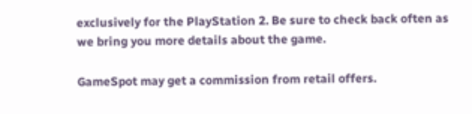exclusively for the PlayStation 2. Be sure to check back often as we bring you more details about the game.

GameSpot may get a commission from retail offers.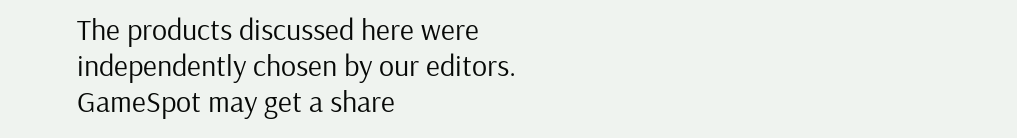The products discussed here were independently chosen by our editors. GameSpot may get a share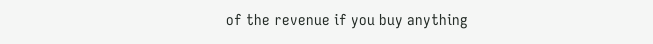of the revenue if you buy anything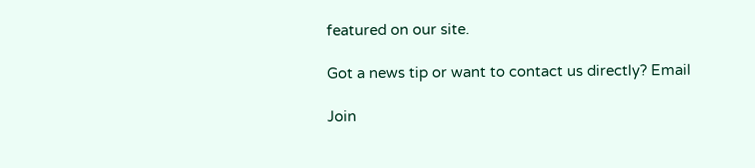featured on our site.

Got a news tip or want to contact us directly? Email

Join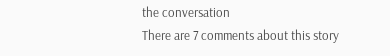the conversation
There are 7 comments about this story